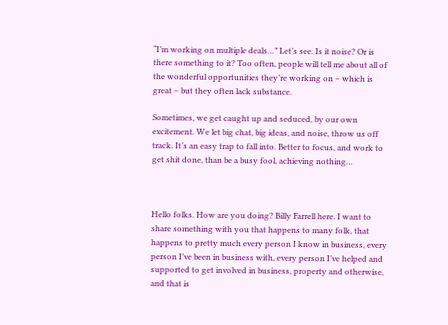“I’m working on multiple deals…” Let’s see. Is it noise? Or is there something to it? Too often, people will tell me about all of the wonderful opportunities they’re working on – which is great – but they often lack substance.

Sometimes, we get caught up and seduced, by our own excitement. We let big chat, big ideas, and noise, throw us off track. It’s an easy trap to fall into. Better to focus, and work to get shit done, than be a busy fool, achieving nothing…



Hello folks. How are you doing? Billy Farrell here. I want to share something with you that happens to many folk, that happens to pretty much every person I know in business, every person I’ve been in business with, every person I’ve helped and supported to get involved in business, property and otherwise, and that is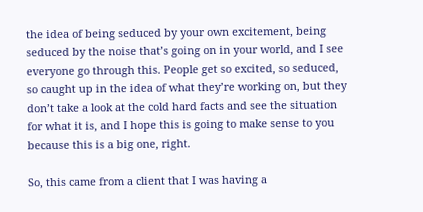the idea of being seduced by your own excitement, being seduced by the noise that’s going on in your world, and I see everyone go through this. People get so excited, so seduced, so caught up in the idea of what they’re working on, but they don’t take a look at the cold hard facts and see the situation for what it is, and I hope this is going to make sense to you because this is a big one, right.

So, this came from a client that I was having a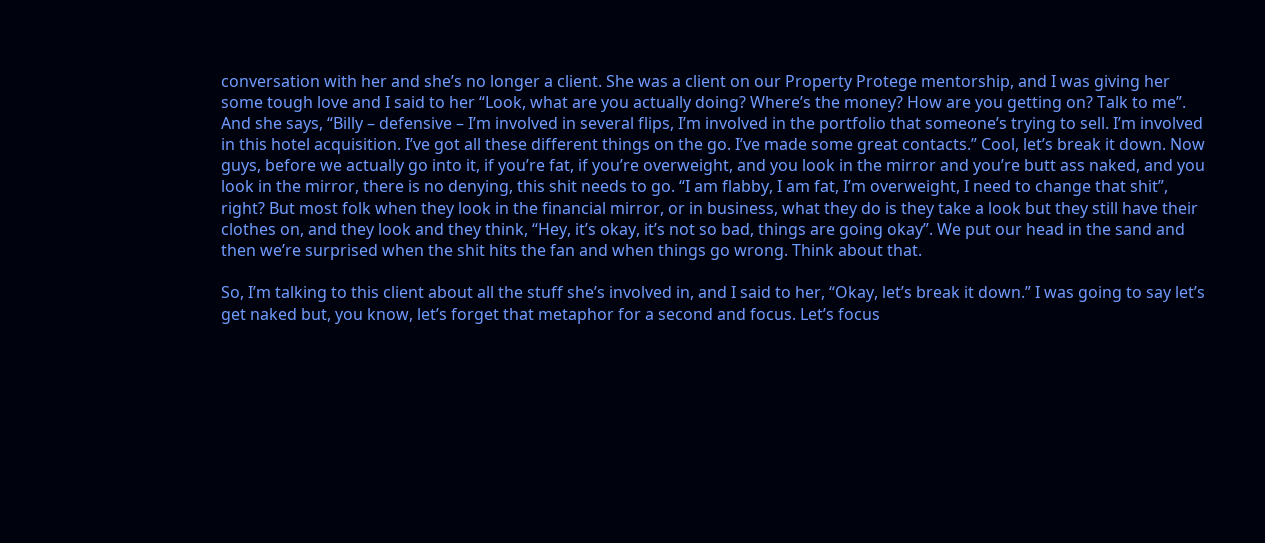conversation with her and she’s no longer a client. She was a client on our Property Protege mentorship, and I was giving her some tough love and I said to her “Look, what are you actually doing? Where’s the money? How are you getting on? Talk to me”. And she says, “Billy – defensive – I’m involved in several flips, I’m involved in the portfolio that someone’s trying to sell. I’m involved in this hotel acquisition. I’ve got all these different things on the go. I’ve made some great contacts.” Cool, let’s break it down. Now guys, before we actually go into it, if you’re fat, if you’re overweight, and you look in the mirror and you’re butt ass naked, and you look in the mirror, there is no denying, this shit needs to go. “I am flabby, I am fat, I’m overweight, I need to change that shit”, right? But most folk when they look in the financial mirror, or in business, what they do is they take a look but they still have their clothes on, and they look and they think, “Hey, it’s okay, it’s not so bad, things are going okay”. We put our head in the sand and then we’re surprised when the shit hits the fan and when things go wrong. Think about that.

So, I’m talking to this client about all the stuff she’s involved in, and I said to her, “Okay, let’s break it down.” I was going to say let’s get naked but, you know, let’s forget that metaphor for a second and focus. Let’s focus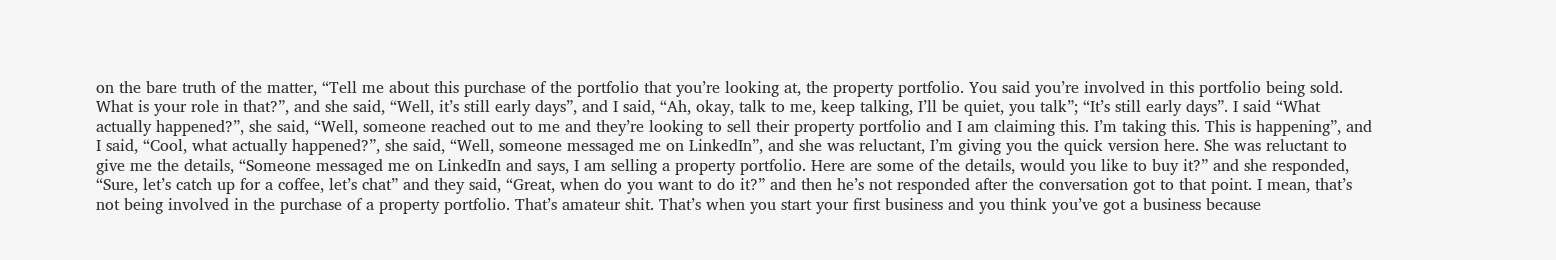on the bare truth of the matter, “Tell me about this purchase of the portfolio that you’re looking at, the property portfolio. You said you’re involved in this portfolio being sold. What is your role in that?”, and she said, “Well, it’s still early days”, and I said, “Ah, okay, talk to me, keep talking, I’ll be quiet, you talk”; “It’s still early days”. I said “What actually happened?”, she said, “Well, someone reached out to me and they’re looking to sell their property portfolio and I am claiming this. I’m taking this. This is happening”, and I said, “Cool, what actually happened?”, she said, “Well, someone messaged me on LinkedIn”, and she was reluctant, I’m giving you the quick version here. She was reluctant to give me the details, “Someone messaged me on LinkedIn and says, I am selling a property portfolio. Here are some of the details, would you like to buy it?” and she responded, “Sure, let’s catch up for a coffee, let’s chat” and they said, “Great, when do you want to do it?” and then he’s not responded after the conversation got to that point. I mean, that’s not being involved in the purchase of a property portfolio. That’s amateur shit. That’s when you start your first business and you think you’ve got a business because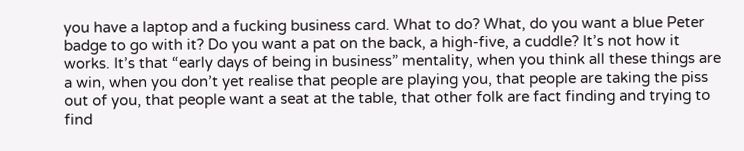you have a laptop and a fucking business card. What to do? What, do you want a blue Peter badge to go with it? Do you want a pat on the back, a high-five, a cuddle? It’s not how it works. It’s that “early days of being in business” mentality, when you think all these things are a win, when you don’t yet realise that people are playing you, that people are taking the piss out of you, that people want a seat at the table, that other folk are fact finding and trying to find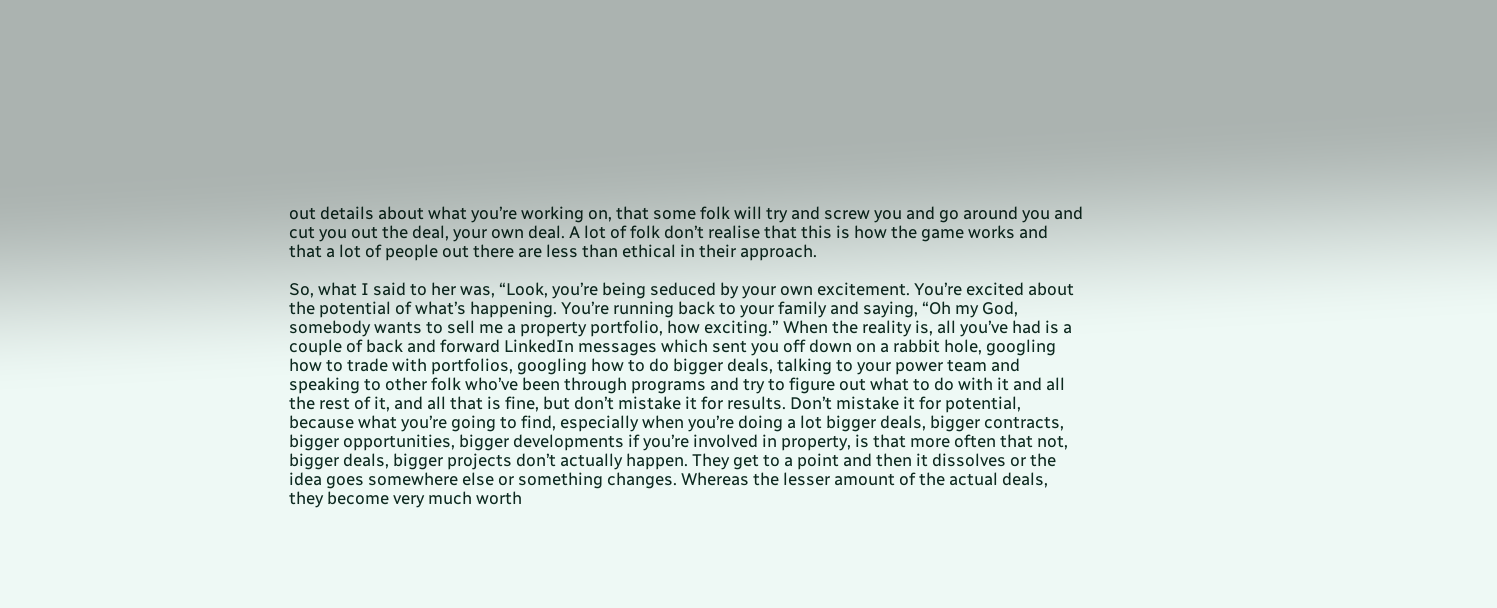out details about what you’re working on, that some folk will try and screw you and go around you and cut you out the deal, your own deal. A lot of folk don’t realise that this is how the game works and that a lot of people out there are less than ethical in their approach.

So, what I said to her was, “Look, you’re being seduced by your own excitement. You’re excited about the potential of what’s happening. You’re running back to your family and saying, “Oh my God, somebody wants to sell me a property portfolio, how exciting.” When the reality is, all you’ve had is a couple of back and forward LinkedIn messages which sent you off down on a rabbit hole, googling how to trade with portfolios, googling how to do bigger deals, talking to your power team and speaking to other folk who’ve been through programs and try to figure out what to do with it and all the rest of it, and all that is fine, but don’t mistake it for results. Don’t mistake it for potential, because what you’re going to find, especially when you’re doing a lot bigger deals, bigger contracts, bigger opportunities, bigger developments if you’re involved in property, is that more often that not, bigger deals, bigger projects don’t actually happen. They get to a point and then it dissolves or the idea goes somewhere else or something changes. Whereas the lesser amount of the actual deals, they become very much worth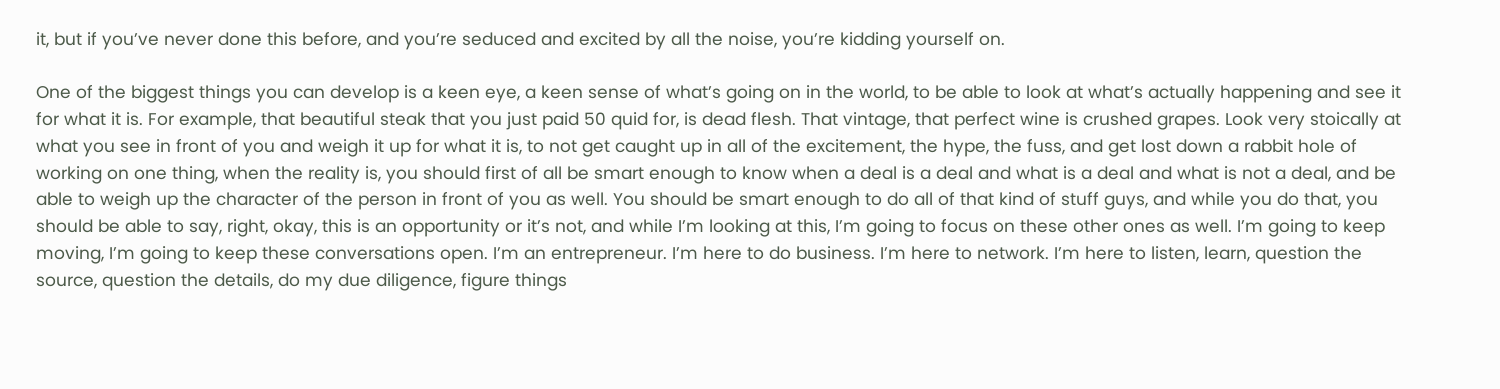it, but if you’ve never done this before, and you’re seduced and excited by all the noise, you’re kidding yourself on.

One of the biggest things you can develop is a keen eye, a keen sense of what’s going on in the world, to be able to look at what’s actually happening and see it for what it is. For example, that beautiful steak that you just paid 50 quid for, is dead flesh. That vintage, that perfect wine is crushed grapes. Look very stoically at what you see in front of you and weigh it up for what it is, to not get caught up in all of the excitement, the hype, the fuss, and get lost down a rabbit hole of working on one thing, when the reality is, you should first of all be smart enough to know when a deal is a deal and what is a deal and what is not a deal, and be able to weigh up the character of the person in front of you as well. You should be smart enough to do all of that kind of stuff guys, and while you do that, you should be able to say, right, okay, this is an opportunity or it’s not, and while I’m looking at this, I’m going to focus on these other ones as well. I’m going to keep moving, I’m going to keep these conversations open. I’m an entrepreneur. I’m here to do business. I’m here to network. I’m here to listen, learn, question the source, question the details, do my due diligence, figure things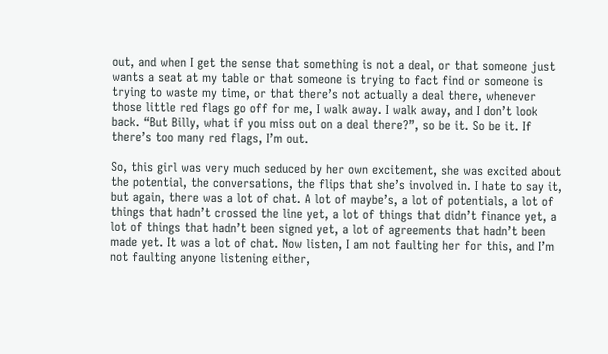out, and when I get the sense that something is not a deal, or that someone just wants a seat at my table or that someone is trying to fact find or someone is trying to waste my time, or that there’s not actually a deal there, whenever those little red flags go off for me, I walk away. I walk away, and I don’t look back. “But Billy, what if you miss out on a deal there?”, so be it. So be it. If there’s too many red flags, I’m out.

So, this girl was very much seduced by her own excitement, she was excited about the potential, the conversations, the flips that she’s involved in. I hate to say it, but again, there was a lot of chat. A lot of maybe’s, a lot of potentials, a lot of things that hadn’t crossed the line yet, a lot of things that didn’t finance yet, a lot of things that hadn’t been signed yet, a lot of agreements that hadn’t been made yet. It was a lot of chat. Now listen, I am not faulting her for this, and I’m not faulting anyone listening either,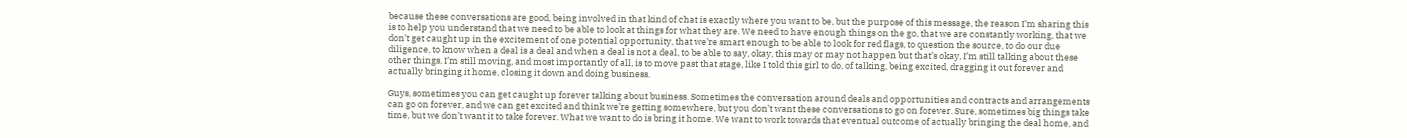because these conversations are good, being involved in that kind of chat is exactly where you want to be, but the purpose of this message, the reason I’m sharing this is to help you understand that we need to be able to look at things for what they are. We need to have enough things on the go, that we are constantly working, that we don’t get caught up in the excitement of one potential opportunity, that we’re smart enough to be able to look for red flags, to question the source, to do our due diligence, to know when a deal is a deal and when a deal is not a deal, to be able to say, okay, this may or may not happen but that’s okay, I’m still talking about these other things. I’m still moving, and most importantly of all, is to move past that stage, like I told this girl to do, of talking, being excited, dragging it out forever and actually bringing it home, closing it down and doing business.

Guys, sometimes you can get caught up forever talking about business. Sometimes the conversation around deals and opportunities and contracts and arrangements can go on forever, and we can get excited and think we’re getting somewhere, but you don’t want these conversations to go on forever. Sure, sometimes big things take time, but we don’t want it to take forever. What we want to do is bring it home. We want to work towards that eventual outcome of actually bringing the deal home, and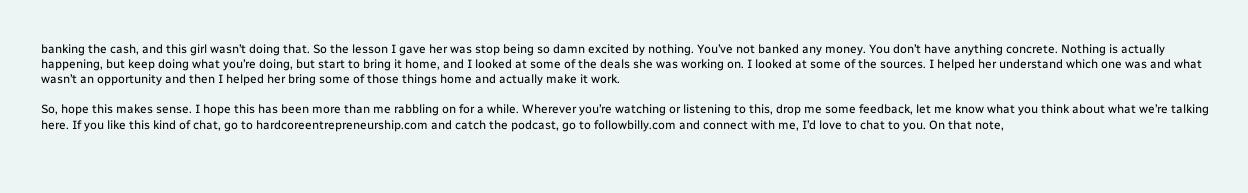banking the cash, and this girl wasn’t doing that. So the lesson I gave her was stop being so damn excited by nothing. You’ve not banked any money. You don’t have anything concrete. Nothing is actually happening, but keep doing what you’re doing, but start to bring it home, and I looked at some of the deals she was working on. I looked at some of the sources. I helped her understand which one was and what wasn’t an opportunity and then I helped her bring some of those things home and actually make it work.

So, hope this makes sense. I hope this has been more than me rabbling on for a while. Wherever you’re watching or listening to this, drop me some feedback, let me know what you think about what we’re talking here. If you like this kind of chat, go to hardcoreentrepreneurship.com and catch the podcast, go to followbilly.com and connect with me, I’d love to chat to you. On that note,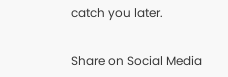catch you later.


Share on Social Media